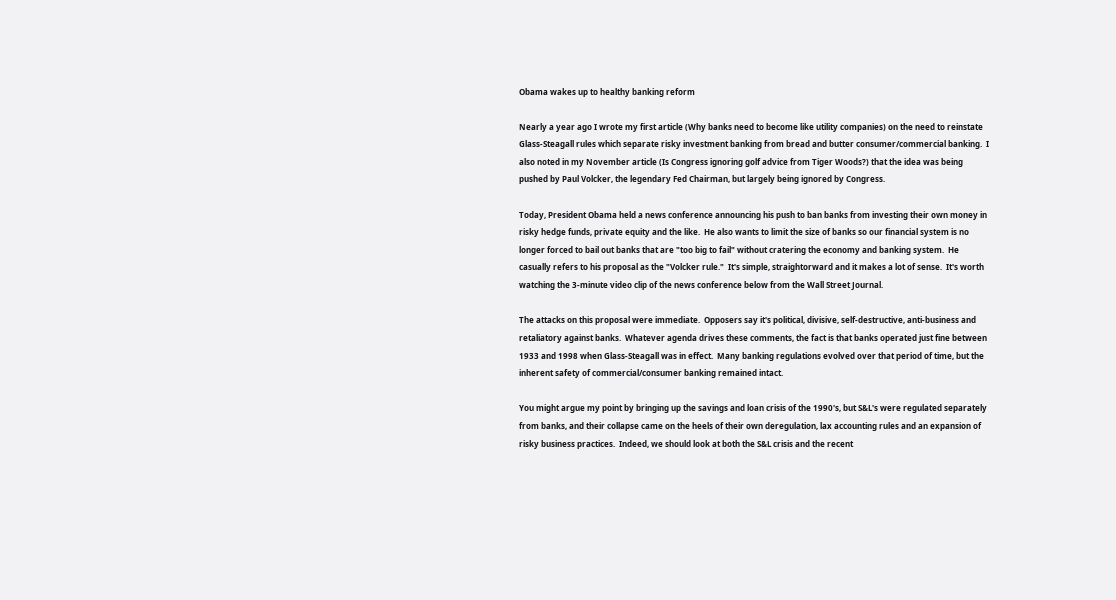Obama wakes up to healthy banking reform

Nearly a year ago I wrote my first article (Why banks need to become like utility companies) on the need to reinstate Glass-Steagall rules which separate risky investment banking from bread and butter consumer/commercial banking.  I also noted in my November article (Is Congress ignoring golf advice from Tiger Woods?) that the idea was being pushed by Paul Volcker, the legendary Fed Chairman, but largely being ignored by Congress.

Today, President Obama held a news conference announcing his push to ban banks from investing their own money in risky hedge funds, private equity and the like.  He also wants to limit the size of banks so our financial system is no longer forced to bail out banks that are "too big to fail" without cratering the economy and banking system.  He casually refers to his proposal as the "Volcker rule."  It's simple, straightorward and it makes a lot of sense.  It's worth watching the 3-minute video clip of the news conference below from the Wall Street Journal.

The attacks on this proposal were immediate.  Opposers say it's political, divisive, self-destructive, anti-business and retaliatory against banks.  Whatever agenda drives these comments, the fact is that banks operated just fine between 1933 and 1998 when Glass-Steagall was in effect.  Many banking regulations evolved over that period of time, but the inherent safety of commercial/consumer banking remained intact.

You might argue my point by bringing up the savings and loan crisis of the 1990's, but S&L's were regulated separately from banks, and their collapse came on the heels of their own deregulation, lax accounting rules and an expansion of risky business practices.  Indeed, we should look at both the S&L crisis and the recent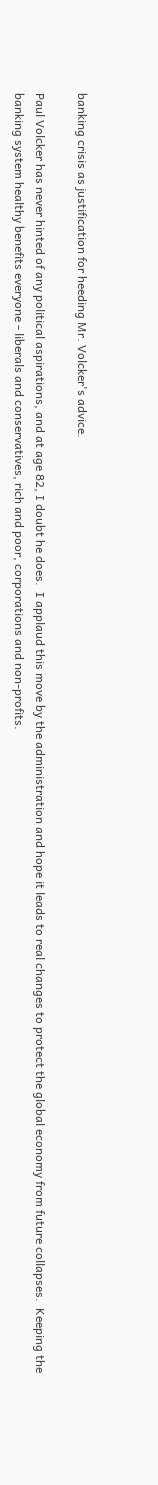banking crisis as justification for heeding Mr. Volcker's advice.

Paul Volcker has never hinted of any political aspirations, and at age 82, I doubt he does.  I applaud this move by the administration and hope it leads to real changes to protect the global economy from future collapses.  Keeping the banking system healthy benefits everyone - liberals and conservatives, rich and poor, corporations and non-profits.